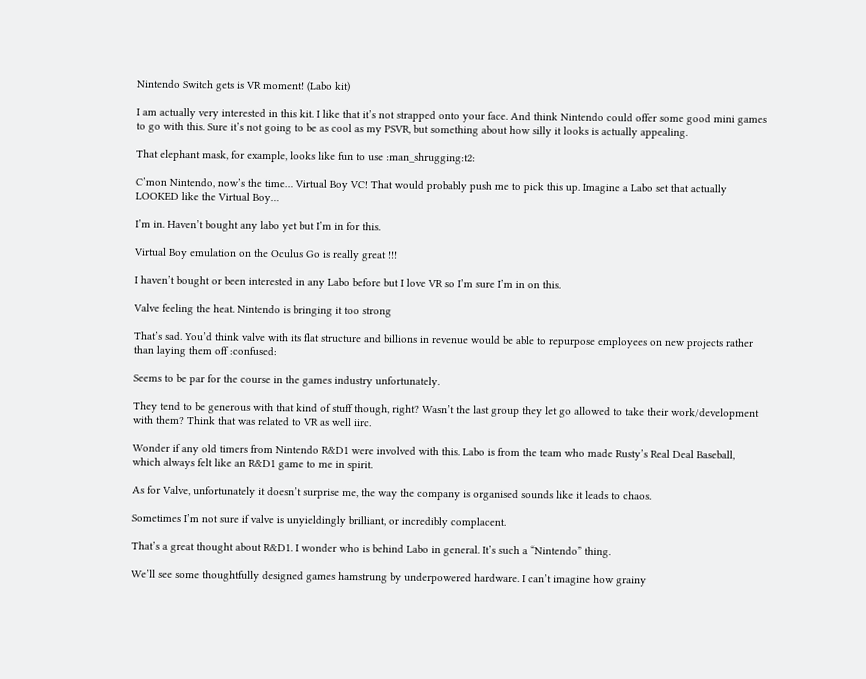Nintendo Switch gets is VR moment! (Labo kit)

I am actually very interested in this kit. I like that it’s not strapped onto your face. And think Nintendo could offer some good mini games to go with this. Sure it’s not going to be as cool as my PSVR, but something about how silly it looks is actually appealing.

That elephant mask, for example, looks like fun to use :man_shrugging:t2:

C’mon Nintendo, now’s the time… Virtual Boy VC! That would probably push me to pick this up. Imagine a Labo set that actually LOOKED like the Virtual Boy…

I’m in. Haven’t bought any labo yet but I’m in for this.

Virtual Boy emulation on the Oculus Go is really great !!!

I haven’t bought or been interested in any Labo before but I love VR so I’m sure I’m in on this.

Valve feeling the heat. Nintendo is bringing it too strong

That’s sad. You’d think valve with its flat structure and billions in revenue would be able to repurpose employees on new projects rather than laying them off :confused:

Seems to be par for the course in the games industry unfortunately.

They tend to be generous with that kind of stuff though, right? Wasn’t the last group they let go allowed to take their work/development with them? Think that was related to VR as well iirc.

Wonder if any old timers from Nintendo R&D1 were involved with this. Labo is from the team who made Rusty’s Real Deal Baseball, which always felt like an R&D1 game to me in spirit.

As for Valve, unfortunately it doesn’t surprise me, the way the company is organised sounds like it leads to chaos.

Sometimes I’m not sure if valve is unyieldingly brilliant, or incredibly complacent.

That’s a great thought about R&D1. I wonder who is behind Labo in general. It’s such a “Nintendo” thing.

We’ll see some thoughtfully designed games hamstrung by underpowered hardware. I can’t imagine how grainy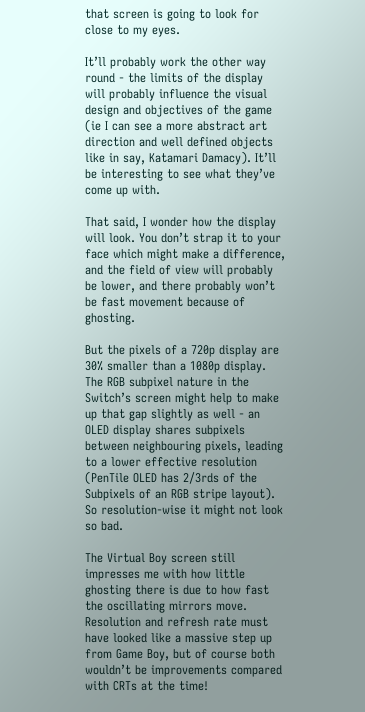that screen is going to look for close to my eyes.

It’ll probably work the other way round - the limits of the display will probably influence the visual design and objectives of the game (ie I can see a more abstract art direction and well defined objects like in say, Katamari Damacy). It’ll be interesting to see what they’ve come up with.

That said, I wonder how the display will look. You don’t strap it to your face which might make a difference, and the field of view will probably be lower, and there probably won’t be fast movement because of ghosting.

But the pixels of a 720p display are 30% smaller than a 1080p display. The RGB subpixel nature in the Switch’s screen might help to make up that gap slightly as well - an OLED display shares subpixels between neighbouring pixels, leading to a lower effective resolution (PenTile OLED has 2/3rds of the Subpixels of an RGB stripe layout). So resolution-wise it might not look so bad.

The Virtual Boy screen still impresses me with how little ghosting there is due to how fast the oscillating mirrors move. Resolution and refresh rate must have looked like a massive step up from Game Boy, but of course both wouldn’t be improvements compared with CRTs at the time!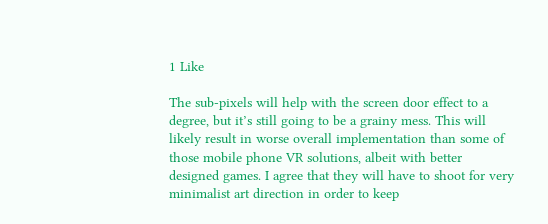1 Like

The sub-pixels will help with the screen door effect to a degree, but it’s still going to be a grainy mess. This will likely result in worse overall implementation than some of those mobile phone VR solutions, albeit with better designed games. I agree that they will have to shoot for very minimalist art direction in order to keep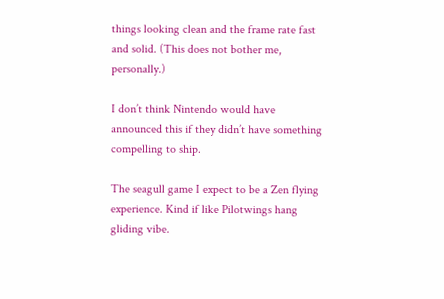things looking clean and the frame rate fast and solid. (This does not bother me, personally.)

I don’t think Nintendo would have announced this if they didn’t have something compelling to ship.

The seagull game I expect to be a Zen flying experience. Kind if like Pilotwings hang gliding vibe.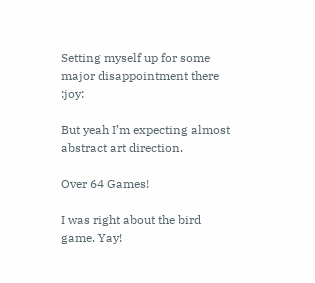Setting myself up for some major disappointment there :joy:

But yeah I’m expecting almost abstract art direction.

Over 64 Games!

I was right about the bird game. Yay!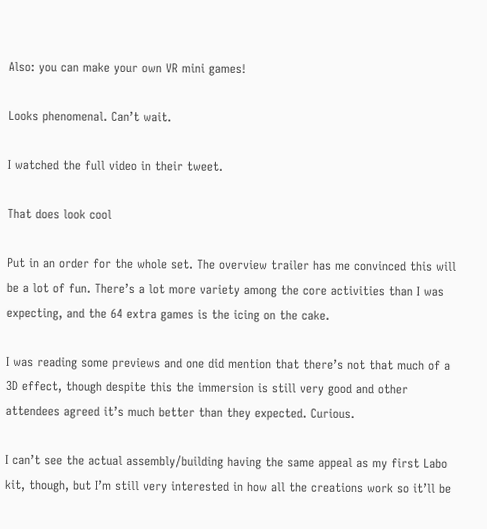Also: you can make your own VR mini games!

Looks phenomenal. Can’t wait.

I watched the full video in their tweet.

That does look cool

Put in an order for the whole set. The overview trailer has me convinced this will be a lot of fun. There’s a lot more variety among the core activities than I was expecting, and the 64 extra games is the icing on the cake.

I was reading some previews and one did mention that there’s not that much of a 3D effect, though despite this the immersion is still very good and other attendees agreed it’s much better than they expected. Curious.

I can’t see the actual assembly/building having the same appeal as my first Labo kit, though, but I’m still very interested in how all the creations work so it’ll be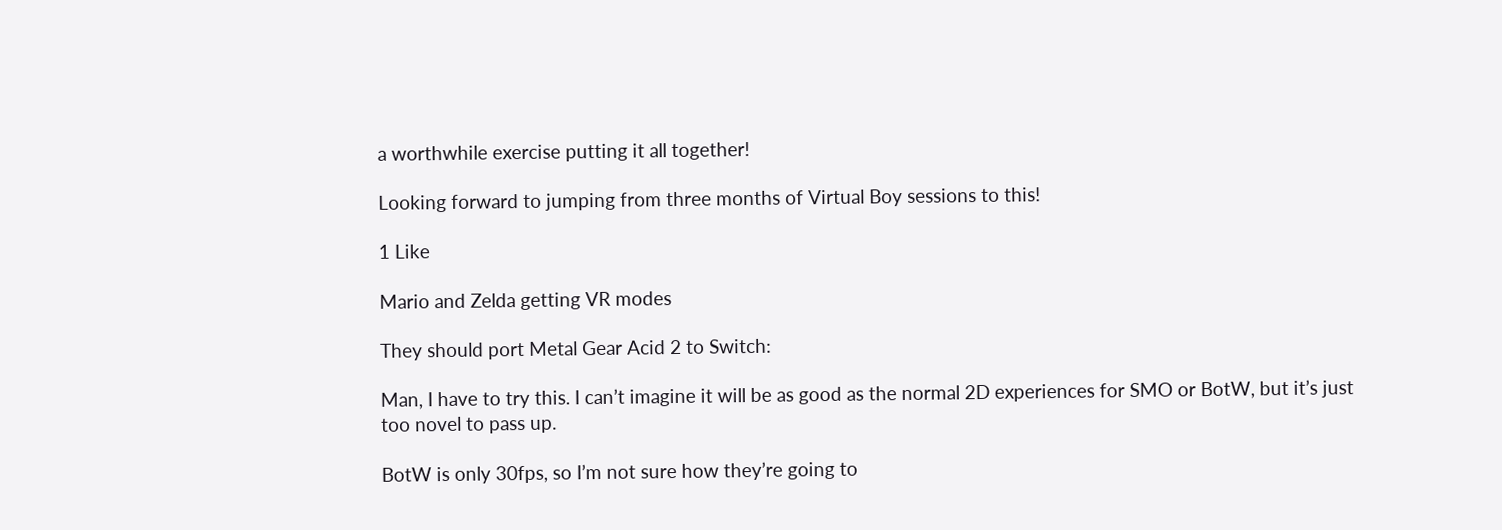a worthwhile exercise putting it all together!

Looking forward to jumping from three months of Virtual Boy sessions to this!

1 Like

Mario and Zelda getting VR modes

They should port Metal Gear Acid 2 to Switch:

Man, I have to try this. I can’t imagine it will be as good as the normal 2D experiences for SMO or BotW, but it’s just too novel to pass up.

BotW is only 30fps, so I’m not sure how they’re going to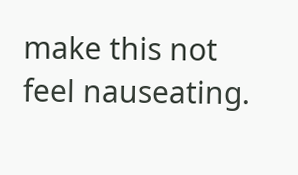make this not feel nauseating.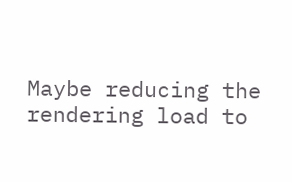Maybe reducing the rendering load to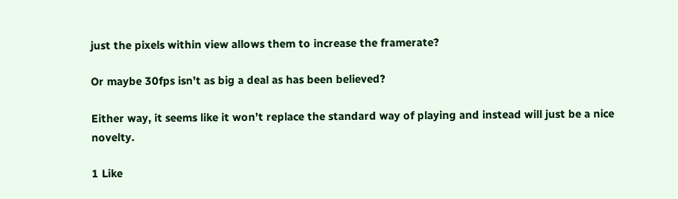just the pixels within view allows them to increase the framerate?

Or maybe 30fps isn’t as big a deal as has been believed?

Either way, it seems like it won’t replace the standard way of playing and instead will just be a nice novelty.

1 Like